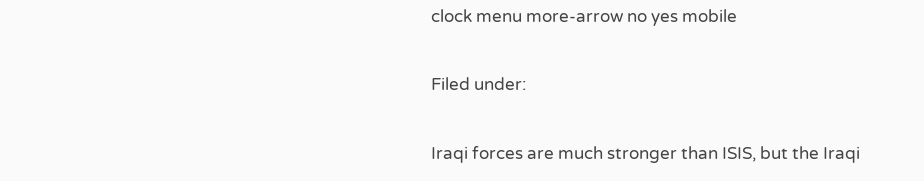clock menu more-arrow no yes mobile

Filed under:

Iraqi forces are much stronger than ISIS, but the Iraqi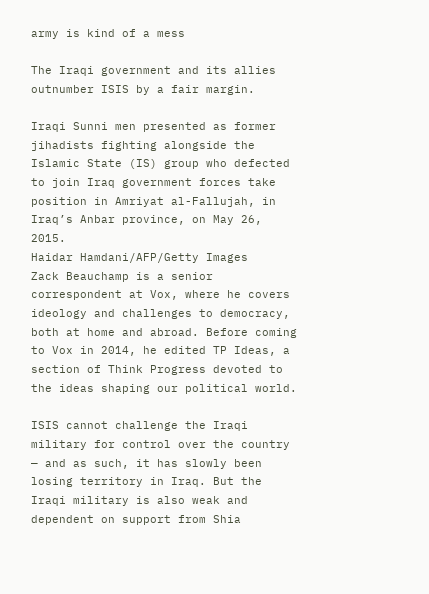army is kind of a mess

The Iraqi government and its allies outnumber ISIS by a fair margin.

Iraqi Sunni men presented as former jihadists fighting alongside the Islamic State (IS) group who defected to join Iraq government forces take position in Amriyat al-Fallujah, in Iraq’s Anbar province, on May 26, 2015.
Haidar Hamdani/AFP/Getty Images
Zack Beauchamp is a senior correspondent at Vox, where he covers ideology and challenges to democracy, both at home and abroad. Before coming to Vox in 2014, he edited TP Ideas, a section of Think Progress devoted to the ideas shaping our political world.

ISIS cannot challenge the Iraqi military for control over the country — and as such, it has slowly been losing territory in Iraq. But the Iraqi military is also weak and dependent on support from Shia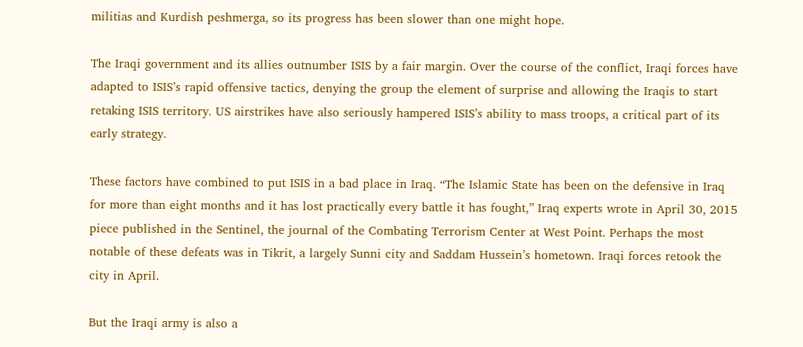militias and Kurdish peshmerga, so its progress has been slower than one might hope.

The Iraqi government and its allies outnumber ISIS by a fair margin. Over the course of the conflict, Iraqi forces have adapted to ISIS’s rapid offensive tactics, denying the group the element of surprise and allowing the Iraqis to start retaking ISIS territory. US airstrikes have also seriously hampered ISIS’s ability to mass troops, a critical part of its early strategy.

These factors have combined to put ISIS in a bad place in Iraq. “The Islamic State has been on the defensive in Iraq for more than eight months and it has lost practically every battle it has fought,” Iraq experts wrote in April 30, 2015 piece published in the Sentinel, the journal of the Combating Terrorism Center at West Point. Perhaps the most notable of these defeats was in Tikrit, a largely Sunni city and Saddam Hussein’s hometown. Iraqi forces retook the city in April.

But the Iraqi army is also a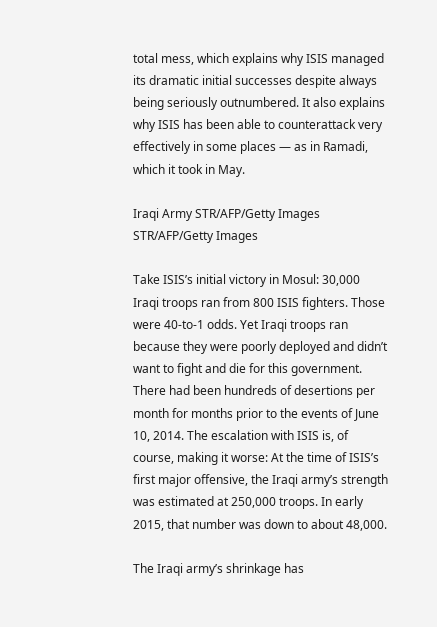total mess, which explains why ISIS managed its dramatic initial successes despite always being seriously outnumbered. It also explains why ISIS has been able to counterattack very effectively in some places — as in Ramadi, which it took in May.

Iraqi Army STR/AFP/Getty Images STR/AFP/Getty Images

Take ISIS’s initial victory in Mosul: 30,000 Iraqi troops ran from 800 ISIS fighters. Those were 40-to-1 odds. Yet Iraqi troops ran because they were poorly deployed and didn’t want to fight and die for this government. There had been hundreds of desertions per month for months prior to the events of June 10, 2014. The escalation with ISIS is, of course, making it worse: At the time of ISIS’s first major offensive, the Iraqi army’s strength was estimated at 250,000 troops. In early 2015, that number was down to about 48,000.

The Iraqi army’s shrinkage has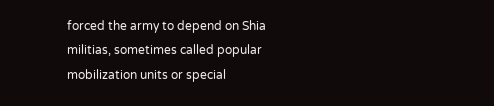forced the army to depend on Shia militias, sometimes called popular mobilization units or special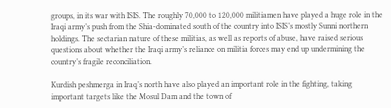groups, in its war with ISIS. The roughly 70,000 to 120,000 militiamen have played a huge role in the Iraqi army’s push from the Shia-dominated south of the country into ISIS’s mostly Sunni northern holdings. The sectarian nature of these militias, as well as reports of abuse, have raised serious questions about whether the Iraqi army’s reliance on militia forces may end up undermining the country’s fragile reconciliation.

Kurdish peshmerga in Iraq’s north have also played an important role in the fighting, taking important targets like the Mosul Dam and the town of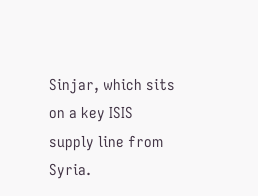Sinjar, which sits on a key ISIS supply line from Syria.